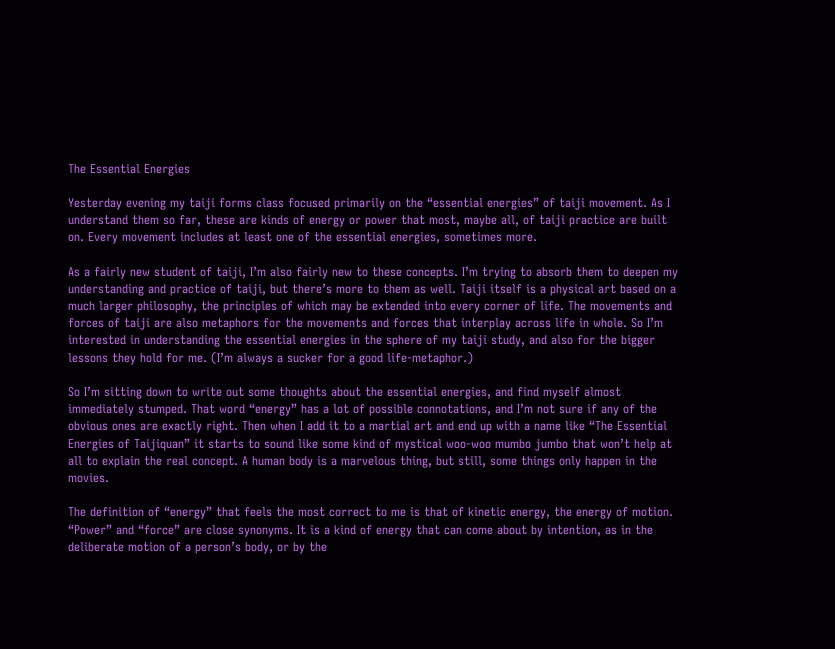The Essential Energies

Yesterday evening my taiji forms class focused primarily on the “essential energies” of taiji movement. As I understand them so far, these are kinds of energy or power that most, maybe all, of taiji practice are built on. Every movement includes at least one of the essential energies, sometimes more.

As a fairly new student of taiji, I’m also fairly new to these concepts. I’m trying to absorb them to deepen my understanding and practice of taiji, but there’s more to them as well. Taiji itself is a physical art based on a much larger philosophy, the principles of which may be extended into every corner of life. The movements and forces of taiji are also metaphors for the movements and forces that interplay across life in whole. So I’m interested in understanding the essential energies in the sphere of my taiji study, and also for the bigger lessons they hold for me. (I’m always a sucker for a good life-metaphor.)

So I’m sitting down to write out some thoughts about the essential energies, and find myself almost immediately stumped. That word “energy” has a lot of possible connotations, and I’m not sure if any of the obvious ones are exactly right. Then when I add it to a martial art and end up with a name like “The Essential Energies of Taijiquan” it starts to sound like some kind of mystical woo-woo mumbo jumbo that won’t help at all to explain the real concept. A human body is a marvelous thing, but still, some things only happen in the movies.

The definition of “energy” that feels the most correct to me is that of kinetic energy, the energy of motion. “Power” and “force” are close synonyms. It is a kind of energy that can come about by intention, as in the deliberate motion of a person’s body, or by the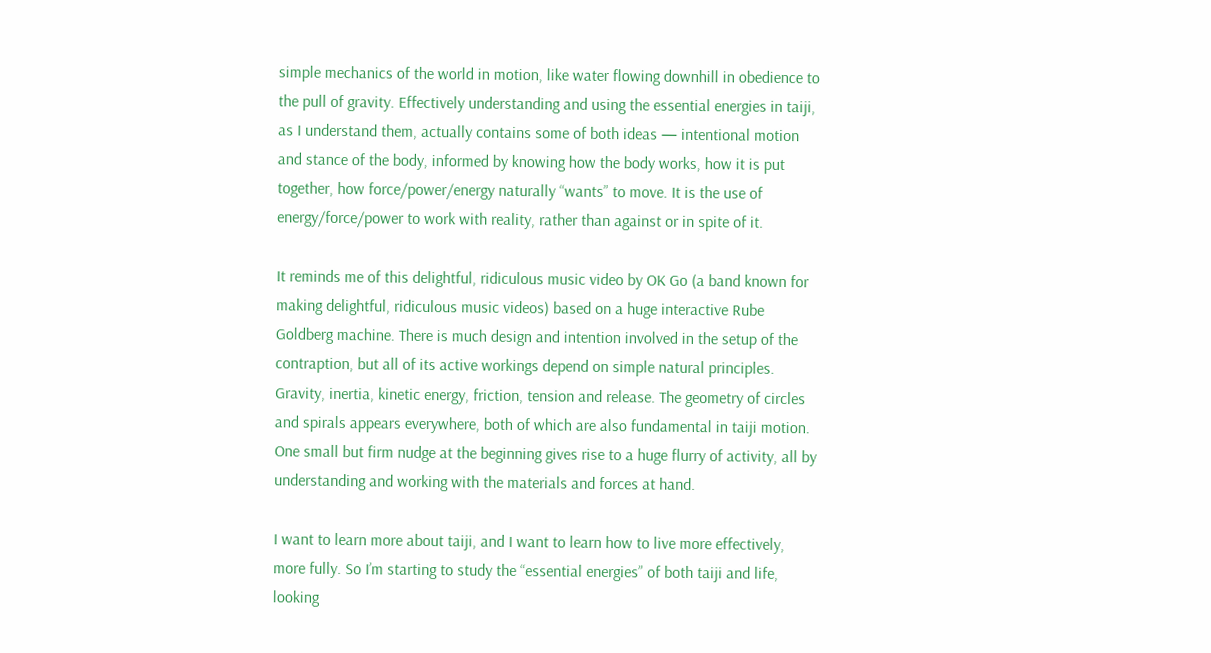simple mechanics of the world in motion, like water flowing downhill in obedience to the pull of gravity. Effectively understanding and using the essential energies in taiji, as I understand them, actually contains some of both ideas — intentional motion and stance of the body, informed by knowing how the body works, how it is put together, how force/power/energy naturally “wants” to move. It is the use of energy/force/power to work with reality, rather than against or in spite of it.

It reminds me of this delightful, ridiculous music video by OK Go (a band known for making delightful, ridiculous music videos) based on a huge interactive Rube Goldberg machine. There is much design and intention involved in the setup of the contraption, but all of its active workings depend on simple natural principles. Gravity, inertia, kinetic energy, friction, tension and release. The geometry of circles and spirals appears everywhere, both of which are also fundamental in taiji motion. One small but firm nudge at the beginning gives rise to a huge flurry of activity, all by understanding and working with the materials and forces at hand.

I want to learn more about taiji, and I want to learn how to live more effectively, more fully. So I’m starting to study the “essential energies” of both taiji and life, looking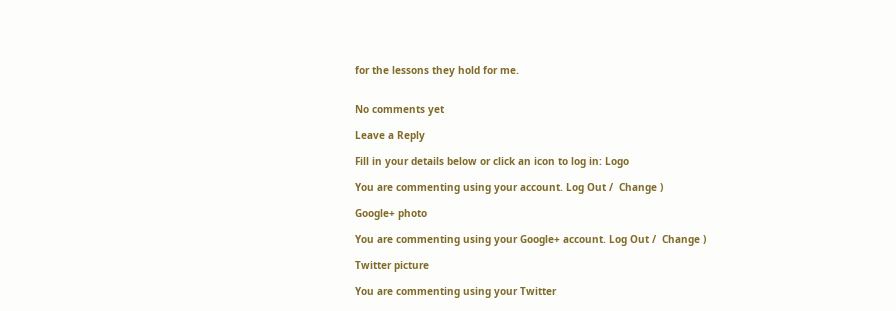for the lessons they hold for me.


No comments yet

Leave a Reply

Fill in your details below or click an icon to log in: Logo

You are commenting using your account. Log Out /  Change )

Google+ photo

You are commenting using your Google+ account. Log Out /  Change )

Twitter picture

You are commenting using your Twitter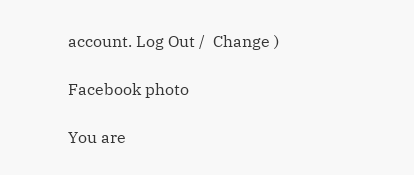account. Log Out /  Change )

Facebook photo

You are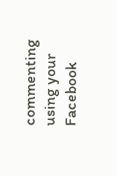commenting using your Facebook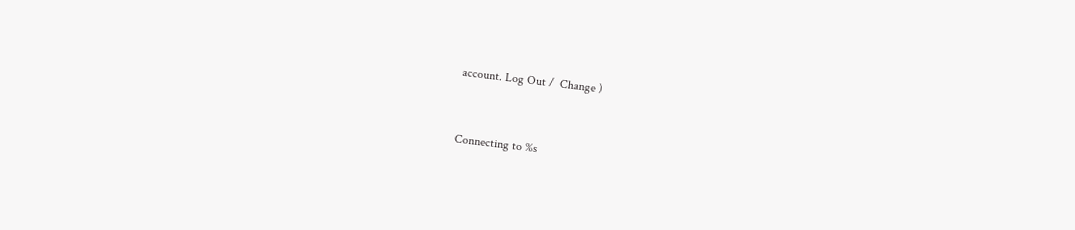account. Log Out /  Change )


Connecting to %s